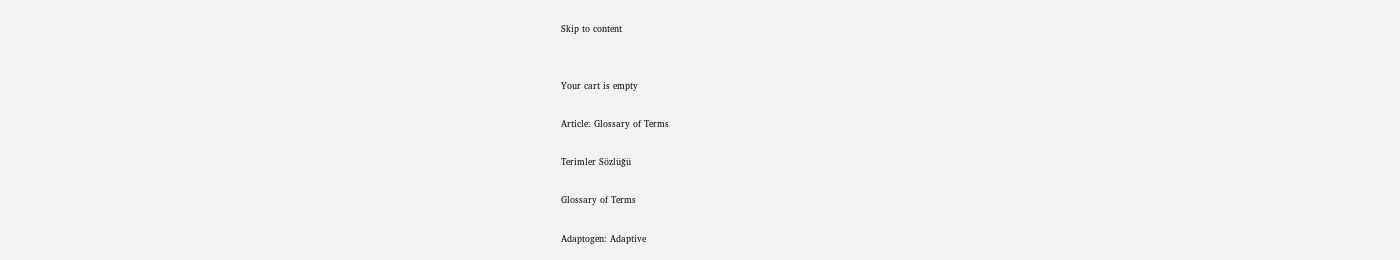Skip to content


Your cart is empty

Article: Glossary of Terms

Terimler Sözlüğü

Glossary of Terms

Adaptogen: Adaptive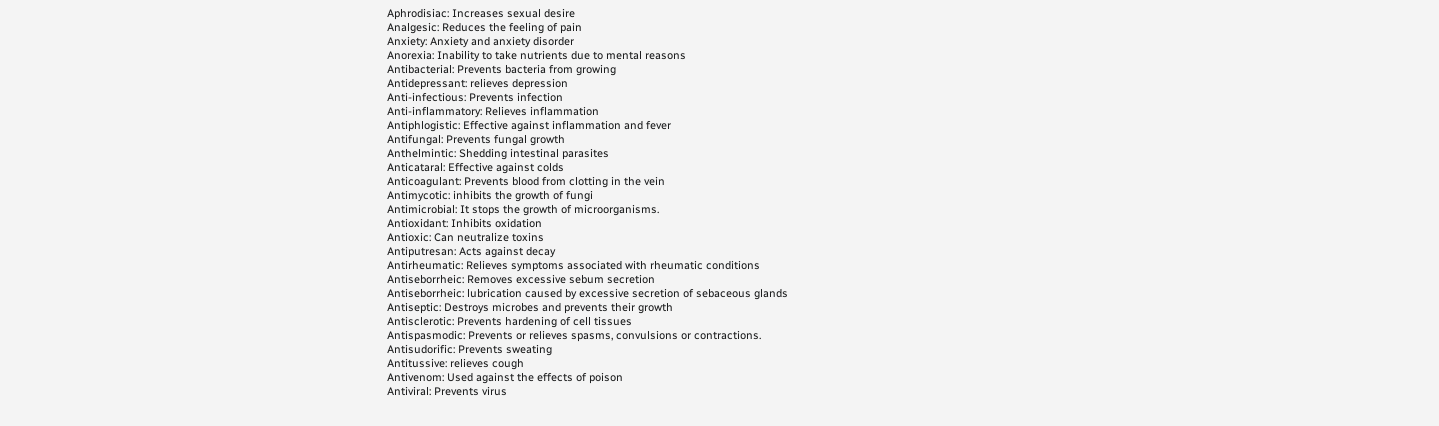Aphrodisiac: Increases sexual desire
Analgesic: Reduces the feeling of pain
Anxiety: Anxiety and anxiety disorder
Anorexia: Inability to take nutrients due to mental reasons
Antibacterial: Prevents bacteria from growing
Antidepressant: relieves depression
Anti-infectious: Prevents infection
Anti-inflammatory: Relieves inflammation
Antiphlogistic: Effective against inflammation and fever
Antifungal: Prevents fungal growth
Anthelmintic: Shedding intestinal parasites
Anticataral: Effective against colds
Anticoagulant: Prevents blood from clotting in the vein
Antimycotic: inhibits the growth of fungi
Antimicrobial: It stops the growth of microorganisms.
Antioxidant: Inhibits oxidation
Antioxic: Can neutralize toxins
Antiputresan: Acts against decay
Antirheumatic: Relieves symptoms associated with rheumatic conditions
Antiseborrheic: Removes excessive sebum secretion
Antiseborrheic: lubrication caused by excessive secretion of sebaceous glands
Antiseptic: Destroys microbes and prevents their growth
Antisclerotic: Prevents hardening of cell tissues
Antispasmodic: Prevents or relieves spasms, convulsions or contractions.
Antisudorific: Prevents sweating
Antitussive: relieves cough
Antivenom: Used against the effects of poison
Antiviral: Prevents virus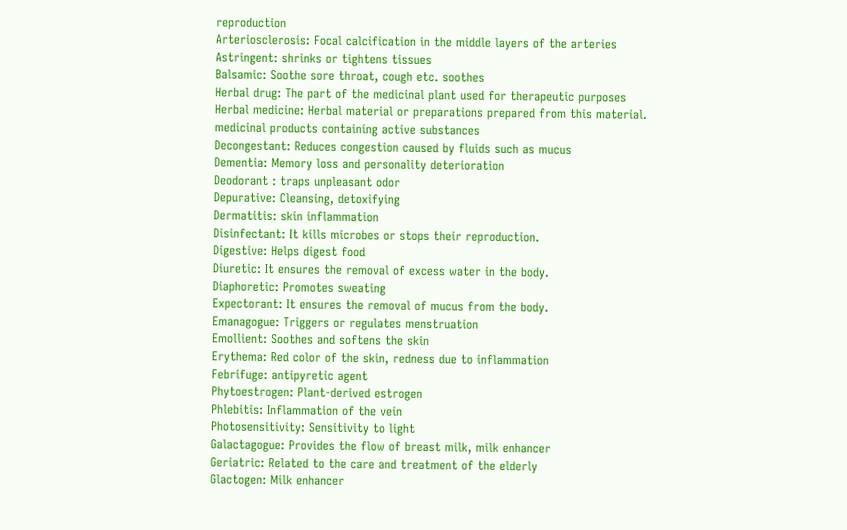reproduction
Arteriosclerosis: Focal calcification in the middle layers of the arteries
Astringent: shrinks or tightens tissues
Balsamic: Soothe sore throat, cough etc. soothes
Herbal drug: The part of the medicinal plant used for therapeutic purposes
Herbal medicine: Herbal material or preparations prepared from this material.
medicinal products containing active substances
Decongestant: Reduces congestion caused by fluids such as mucus
Dementia: Memory loss and personality deterioration
Deodorant : traps unpleasant odor
Depurative: Cleansing, detoxifying
Dermatitis: skin inflammation
Disinfectant: It kills microbes or stops their reproduction.
Digestive: Helps digest food
Diuretic: It ensures the removal of excess water in the body.
Diaphoretic: Promotes sweating
Expectorant: It ensures the removal of mucus from the body.
Emanagogue: Triggers or regulates menstruation
Emollient: Soothes and softens the skin
Erythema: Red color of the skin, redness due to inflammation
Febrifuge: antipyretic agent
Phytoestrogen: Plant-derived estrogen
Phlebitis: Inflammation of the vein
Photosensitivity: Sensitivity to light
Galactagogue: Provides the flow of breast milk, milk enhancer
Geriatric: Related to the care and treatment of the elderly
Glactogen: Milk enhancer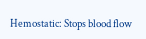Hemostatic: Stops blood flow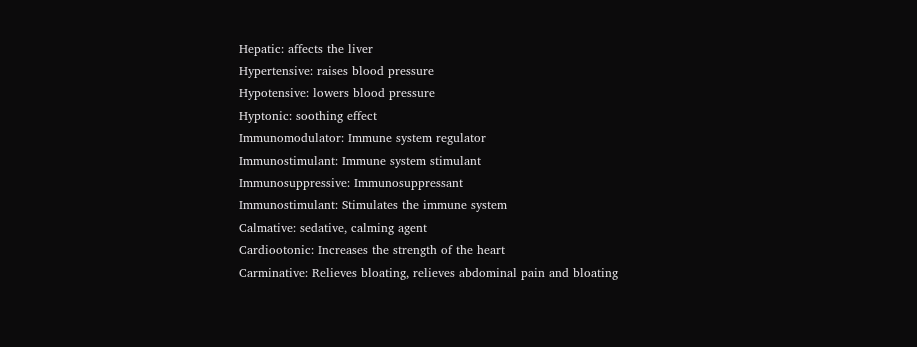Hepatic: affects the liver
Hypertensive: raises blood pressure
Hypotensive: lowers blood pressure
Hyptonic: soothing effect
Immunomodulator: Immune system regulator
Immunostimulant: Immune system stimulant
Immunosuppressive: Immunosuppressant
Immunostimulant: Stimulates the immune system
Calmative: sedative, calming agent
Cardiootonic: Increases the strength of the heart
Carminative: Relieves bloating, relieves abdominal pain and bloating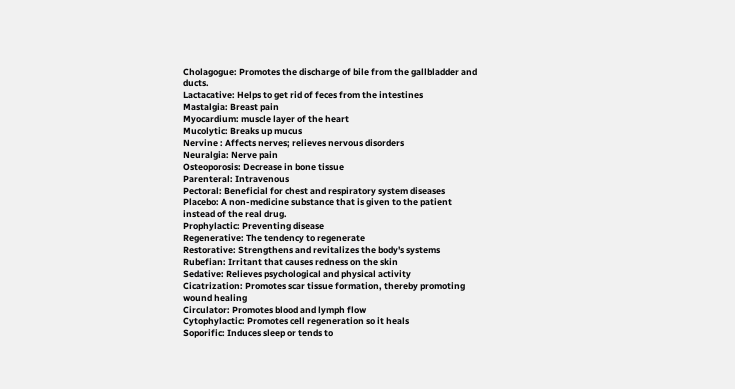Cholagogue: Promotes the discharge of bile from the gallbladder and ducts.
Lactacative: Helps to get rid of feces from the intestines
Mastalgia: Breast pain
Myocardium: muscle layer of the heart
Mucolytic: Breaks up mucus
Nervine : Affects nerves; relieves nervous disorders
Neuralgia: Nerve pain
Osteoporosis: Decrease in bone tissue
Parenteral: Intravenous
Pectoral: Beneficial for chest and respiratory system diseases
Placebo: A non-medicine substance that is given to the patient instead of the real drug.
Prophylactic: Preventing disease
Regenerative: The tendency to regenerate
Restorative: Strengthens and revitalizes the body's systems
Rubefian: Irritant that causes redness on the skin
Sedative: Relieves psychological and physical activity
Cicatrization: Promotes scar tissue formation, thereby promoting wound healing
Circulator: Promotes blood and lymph flow
Cytophylactic: Promotes cell regeneration so it heals
Soporific: Induces sleep or tends to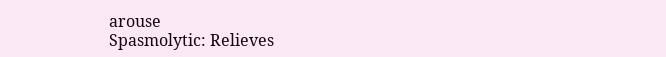arouse
Spasmolytic: Relieves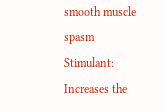smooth muscle spasm
Stimulant: Increases the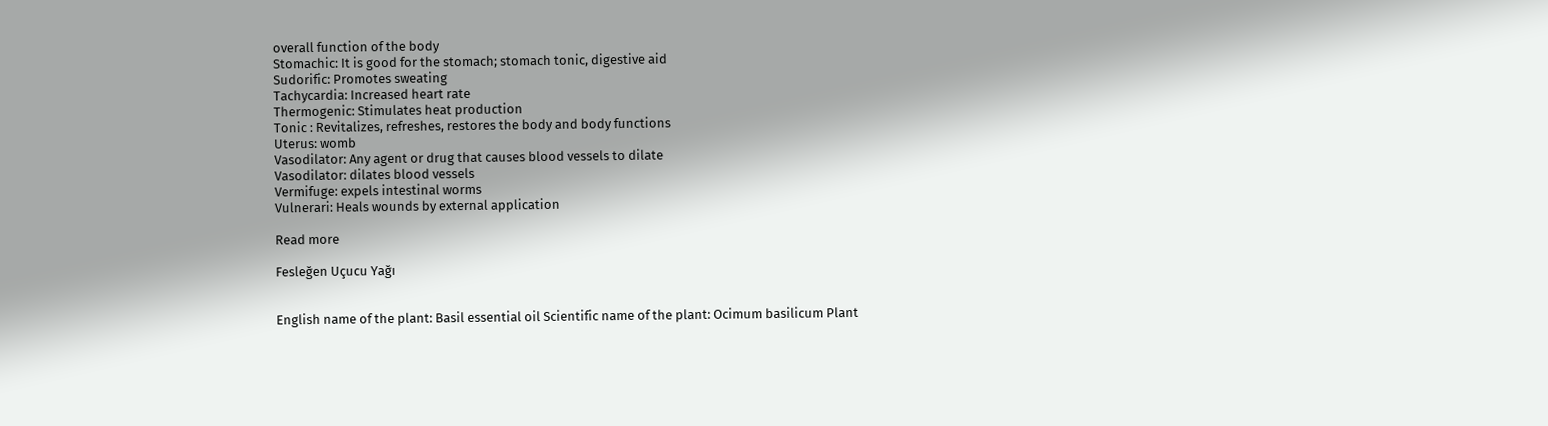overall function of the body
Stomachic: It is good for the stomach; stomach tonic, digestive aid
Sudorific: Promotes sweating
Tachycardia: Increased heart rate
Thermogenic: Stimulates heat production
Tonic : Revitalizes, refreshes, restores the body and body functions
Uterus: womb
Vasodilator: Any agent or drug that causes blood vessels to dilate
Vasodilator: dilates blood vessels
Vermifuge: expels intestinal worms
Vulnerari: Heals wounds by external application

Read more

Fesleğen Uçucu Yağı


English name of the plant: Basil essential oil Scientific name of the plant: Ocimum basilicum Plant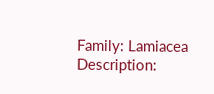Family: Lamiacea Description: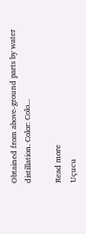Obtained from above-ground parts by water distillation. Color: Colo...

Read more
Uçucu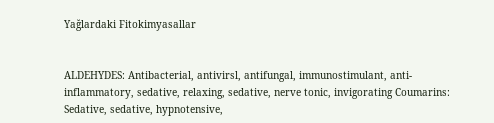Yağlardaki Fitokimyasallar


ALDEHYDES: Antibacterial, antivirsl, antifungal, immunostimulant, anti-inflammatory, sedative, relaxing, sedative, nerve tonic, invigorating Coumarins: Sedative, sedative, hypnotensive,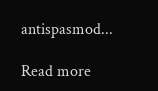antispasmod...

Read more